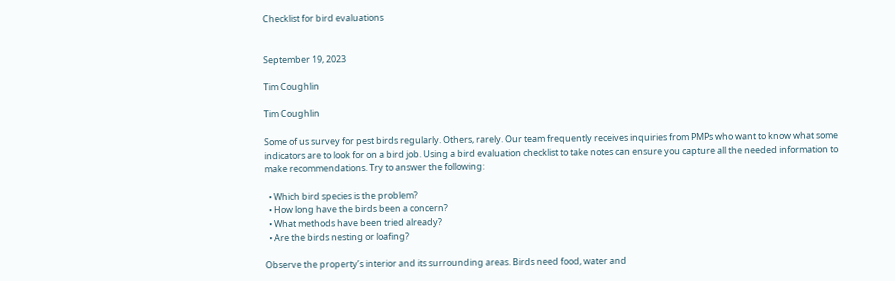Checklist for bird evaluations


September 19, 2023

Tim Coughlin

Tim Coughlin

Some of us survey for pest birds regularly. Others, rarely. Our team frequently receives inquiries from PMPs who want to know what some indicators are to look for on a bird job. Using a bird evaluation checklist to take notes can ensure you capture all the needed information to make recommendations. Try to answer the following:

  • Which bird species is the problem?
  • How long have the birds been a concern?
  • What methods have been tried already?
  • Are the birds nesting or loafing?

Observe the property’s interior and its surrounding areas. Birds need food, water and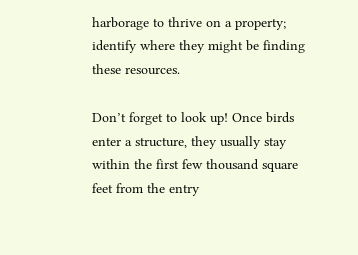harborage to thrive on a property; identify where they might be finding these resources.

Don’t forget to look up! Once birds enter a structure, they usually stay within the first few thousand square feet from the entry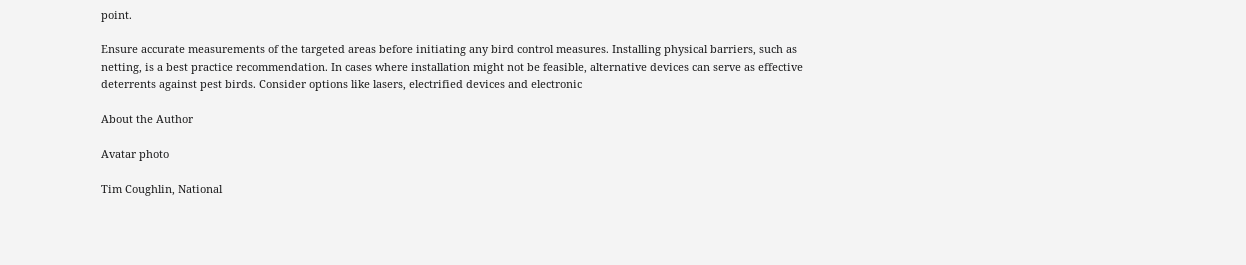point.

Ensure accurate measurements of the targeted areas before initiating any bird control measures. Installing physical barriers, such as netting, is a best practice recommendation. In cases where installation might not be feasible, alternative devices can serve as effective deterrents against pest birds. Consider options like lasers, electrified devices and electronic

About the Author

Avatar photo

Tim Coughlin, National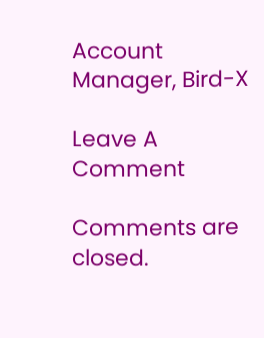Account Manager, Bird-X

Leave A Comment

Comments are closed.